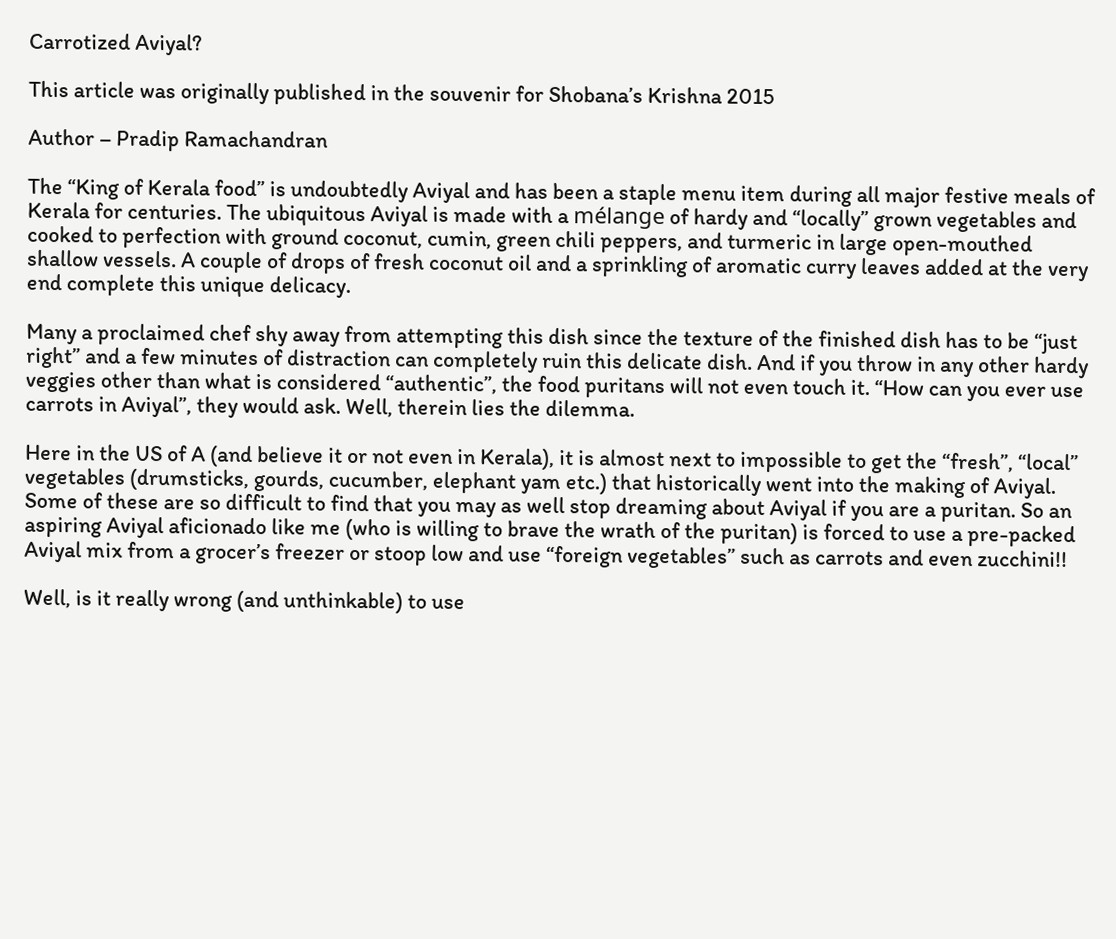Carrotized Aviyal?

This article was originally published in the souvenir for Shobana’s Krishna 2015

Author – Pradip Ramachandran

The “King of Kerala food” is undoubtedly Aviyal and has been a staple menu item during all major festive meals of Kerala for centuries. The ubiquitous Aviyal is made with a mélange of hardy and “locally” grown vegetables and cooked to perfection with ground coconut, cumin, green chili peppers, and turmeric in large open-mouthed shallow vessels. A couple of drops of fresh coconut oil and a sprinkling of aromatic curry leaves added at the very end complete this unique delicacy.

Many a proclaimed chef shy away from attempting this dish since the texture of the finished dish has to be “just right” and a few minutes of distraction can completely ruin this delicate dish. And if you throw in any other hardy veggies other than what is considered “authentic”, the food puritans will not even touch it. “How can you ever use carrots in Aviyal”, they would ask. Well, therein lies the dilemma.

Here in the US of A (and believe it or not even in Kerala), it is almost next to impossible to get the “fresh”, “local” vegetables (drumsticks, gourds, cucumber, elephant yam etc.) that historically went into the making of Aviyal. Some of these are so difficult to find that you may as well stop dreaming about Aviyal if you are a puritan. So an aspiring Aviyal aficionado like me (who is willing to brave the wrath of the puritan) is forced to use a pre-packed Aviyal mix from a grocer’s freezer or stoop low and use “foreign vegetables” such as carrots and even zucchini!!

Well, is it really wrong (and unthinkable) to use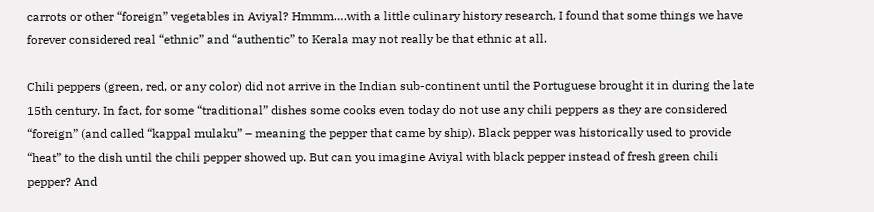carrots or other “foreign” vegetables in Aviyal? Hmmm….with a little culinary history research, I found that some things we have forever considered real “ethnic” and “authentic” to Kerala may not really be that ethnic at all.

Chili peppers (green, red, or any color) did not arrive in the Indian sub-continent until the Portuguese brought it in during the late 15th century. In fact, for some “traditional” dishes some cooks even today do not use any chili peppers as they are considered “foreign” (and called “kappal mulaku” – meaning the pepper that came by ship). Black pepper was historically used to provide “heat” to the dish until the chili pepper showed up. But can you imagine Aviyal with black pepper instead of fresh green chili pepper? And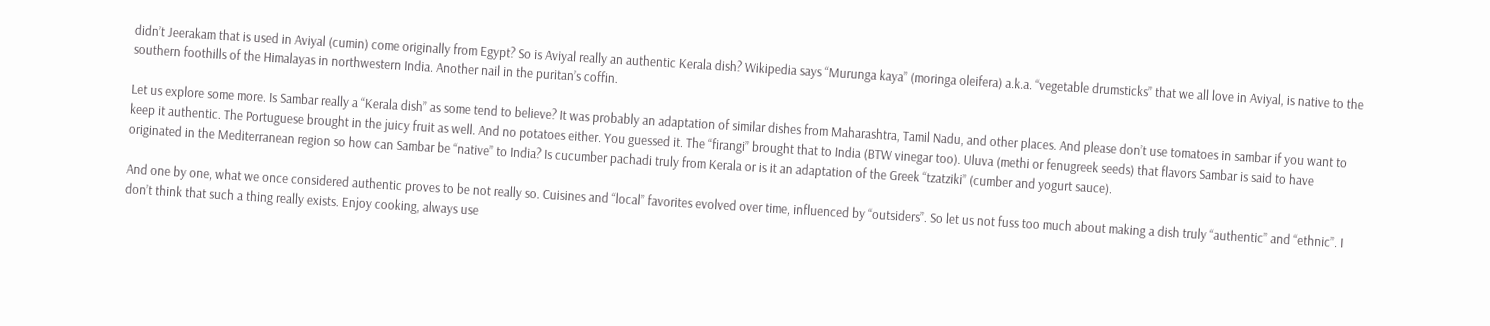didn’t Jeerakam that is used in Aviyal (cumin) come originally from Egypt? So is Aviyal really an authentic Kerala dish? Wikipedia says “Murunga kaya” (moringa oleifera) a.k.a. “vegetable drumsticks” that we all love in Aviyal, is native to the southern foothills of the Himalayas in northwestern India. Another nail in the puritan’s coffin.

Let us explore some more. Is Sambar really a “Kerala dish” as some tend to believe? It was probably an adaptation of similar dishes from Maharashtra, Tamil Nadu, and other places. And please don’t use tomatoes in sambar if you want to keep it authentic. The Portuguese brought in the juicy fruit as well. And no potatoes either. You guessed it. The “firangi” brought that to India (BTW vinegar too). Uluva (methi or fenugreek seeds) that flavors Sambar is said to have originated in the Mediterranean region so how can Sambar be “native” to India? Is cucumber pachadi truly from Kerala or is it an adaptation of the Greek “tzatziki” (cumber and yogurt sauce).

And one by one, what we once considered authentic proves to be not really so. Cuisines and “local” favorites evolved over time, influenced by “outsiders”. So let us not fuss too much about making a dish truly “authentic” and “ethnic”. I don’t think that such a thing really exists. Enjoy cooking, always use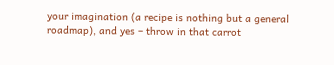your imagination (a recipe is nothing but a general roadmap), and yes – throw in that carrot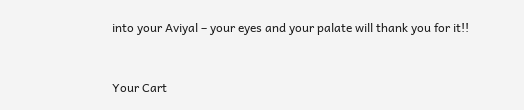into your Aviyal – your eyes and your palate will thank you for it!!


Your Cart